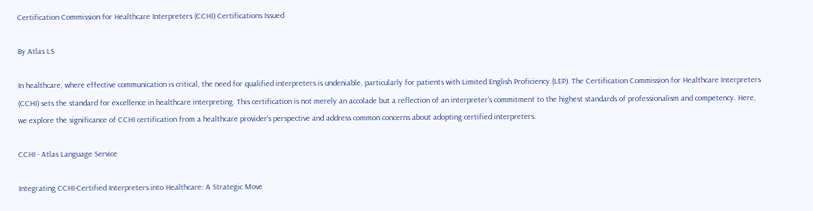Certification Commission for Healthcare Interpreters (CCHI) Certifications Issued

By Atlas LS

In healthcare, where effective communication is critical, the need for qualified interpreters is undeniable, particularly for patients with Limited English Proficiency (LEP). The Certification Commission for Healthcare Interpreters (CCHI) sets the standard for excellence in healthcare interpreting. This certification is not merely an accolade but a reflection of an interpreter’s commitment to the highest standards of professionalism and competency. Here, we explore the significance of CCHI certification from a healthcare provider’s perspective and address common concerns about adopting certified interpreters.

CCHI - Atlas Language Service

Integrating CCHI-Certified Interpreters into Healthcare: A Strategic Move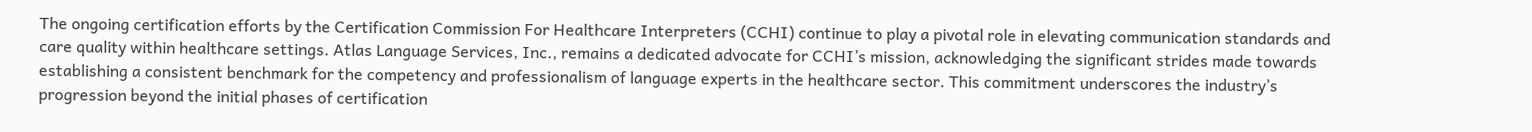The ongoing certification efforts by the Certification Commission For Healthcare Interpreters (CCHI) continue to play a pivotal role in elevating communication standards and care quality within healthcare settings. Atlas Language Services, Inc., remains a dedicated advocate for CCHI’s mission, acknowledging the significant strides made towards establishing a consistent benchmark for the competency and professionalism of language experts in the healthcare sector. This commitment underscores the industry’s progression beyond the initial phases of certification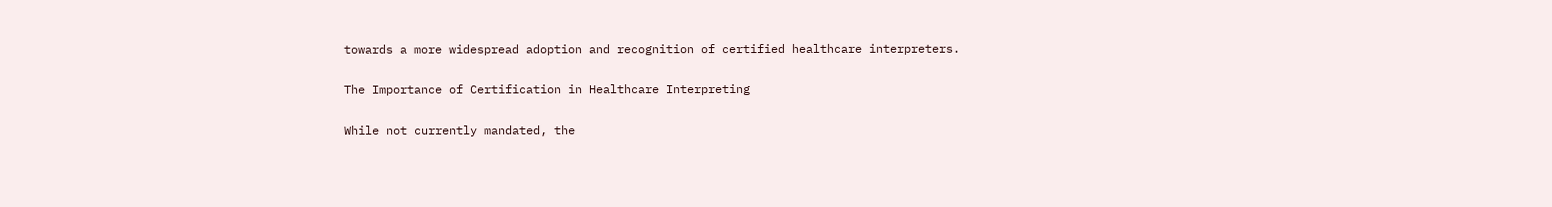towards a more widespread adoption and recognition of certified healthcare interpreters.

The Importance of Certification in Healthcare Interpreting

While not currently mandated, the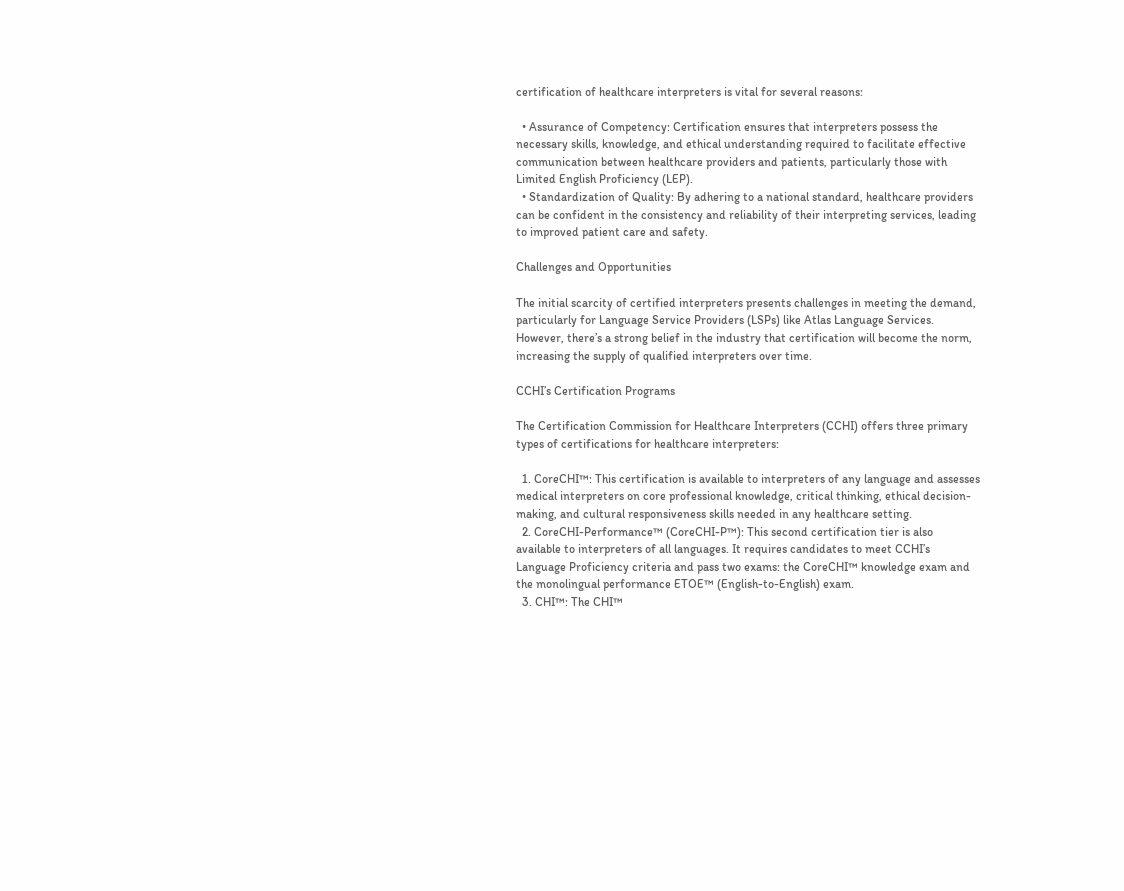certification of healthcare interpreters is vital for several reasons:

  • Assurance of Competency: Certification ensures that interpreters possess the necessary skills, knowledge, and ethical understanding required to facilitate effective communication between healthcare providers and patients, particularly those with Limited English Proficiency (LEP).
  • Standardization of Quality: By adhering to a national standard, healthcare providers can be confident in the consistency and reliability of their interpreting services, leading to improved patient care and safety.

Challenges and Opportunities

The initial scarcity of certified interpreters presents challenges in meeting the demand, particularly for Language Service Providers (LSPs) like Atlas Language Services. However, there’s a strong belief in the industry that certification will become the norm, increasing the supply of qualified interpreters over time.

CCHI’s Certification Programs

The Certification Commission for Healthcare Interpreters (CCHI) offers three primary types of certifications for healthcare interpreters:

  1. CoreCHI™: This certification is available to interpreters of any language and assesses medical interpreters on core professional knowledge, critical thinking, ethical decision-making, and cultural responsiveness skills needed in any healthcare setting.
  2. CoreCHI-Performance™ (CoreCHI-P™): This second certification tier is also available to interpreters of all languages. It requires candidates to meet CCHI’s Language Proficiency criteria and pass two exams: the CoreCHI™ knowledge exam and the monolingual performance ETOE™ (English-to-English) exam.
  3. CHI™: The CHI™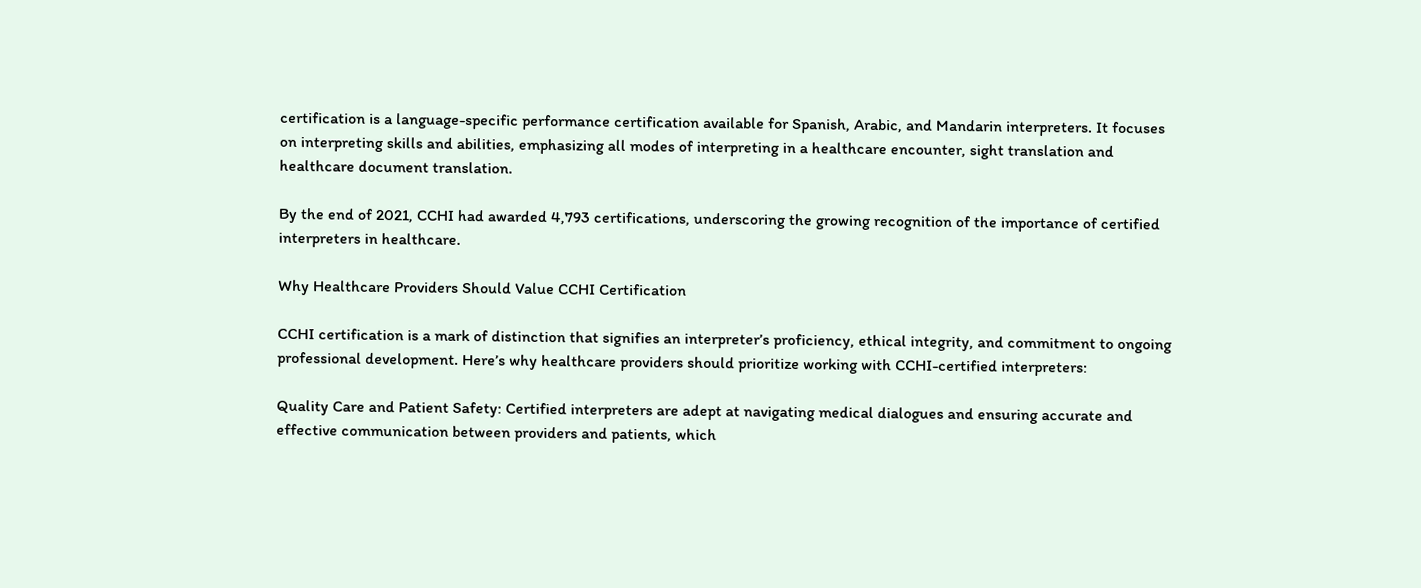certification is a language-specific performance certification available for Spanish, Arabic, and Mandarin interpreters. It focuses on interpreting skills and abilities, emphasizing all modes of interpreting in a healthcare encounter, sight translation and healthcare document translation.

By the end of 2021, CCHI had awarded 4,793 certifications, underscoring the growing recognition of the importance of certified interpreters in healthcare.

Why Healthcare Providers Should Value CCHI Certification

CCHI certification is a mark of distinction that signifies an interpreter’s proficiency, ethical integrity, and commitment to ongoing professional development. Here’s why healthcare providers should prioritize working with CCHI-certified interpreters:

Quality Care and Patient Safety: Certified interpreters are adept at navigating medical dialogues and ensuring accurate and effective communication between providers and patients, which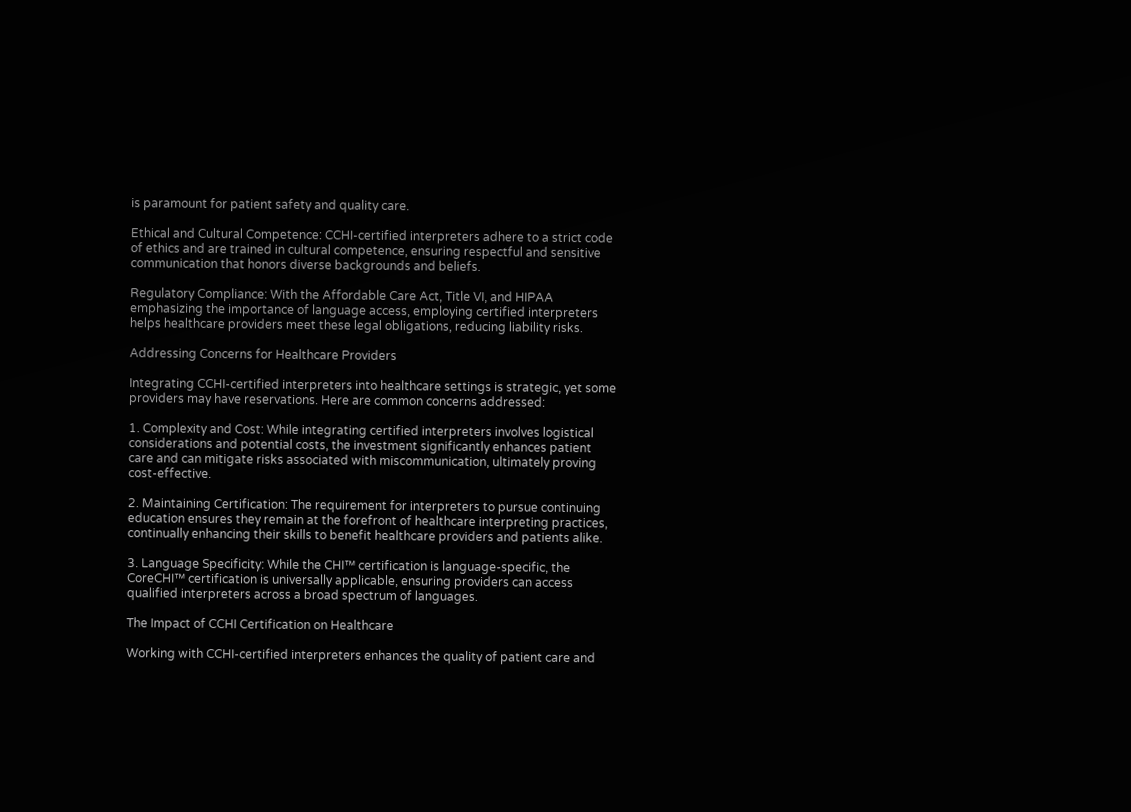is paramount for patient safety and quality care.

Ethical and Cultural Competence: CCHI-certified interpreters adhere to a strict code of ethics and are trained in cultural competence, ensuring respectful and sensitive communication that honors diverse backgrounds and beliefs.

Regulatory Compliance: With the Affordable Care Act, Title VI, and HIPAA emphasizing the importance of language access, employing certified interpreters helps healthcare providers meet these legal obligations, reducing liability risks.

Addressing Concerns for Healthcare Providers

Integrating CCHI-certified interpreters into healthcare settings is strategic, yet some providers may have reservations. Here are common concerns addressed:

1. Complexity and Cost: While integrating certified interpreters involves logistical considerations and potential costs, the investment significantly enhances patient care and can mitigate risks associated with miscommunication, ultimately proving cost-effective.

2. Maintaining Certification: The requirement for interpreters to pursue continuing education ensures they remain at the forefront of healthcare interpreting practices, continually enhancing their skills to benefit healthcare providers and patients alike.

3. Language Specificity: While the CHI™ certification is language-specific, the CoreCHI™ certification is universally applicable, ensuring providers can access qualified interpreters across a broad spectrum of languages.

The Impact of CCHI Certification on Healthcare

Working with CCHI-certified interpreters enhances the quality of patient care and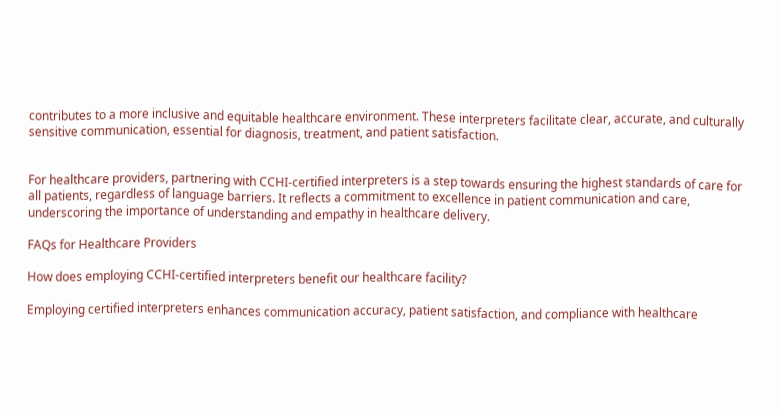contributes to a more inclusive and equitable healthcare environment. These interpreters facilitate clear, accurate, and culturally sensitive communication, essential for diagnosis, treatment, and patient satisfaction.


For healthcare providers, partnering with CCHI-certified interpreters is a step towards ensuring the highest standards of care for all patients, regardless of language barriers. It reflects a commitment to excellence in patient communication and care, underscoring the importance of understanding and empathy in healthcare delivery.

FAQs for Healthcare Providers

How does employing CCHI-certified interpreters benefit our healthcare facility?

Employing certified interpreters enhances communication accuracy, patient satisfaction, and compliance with healthcare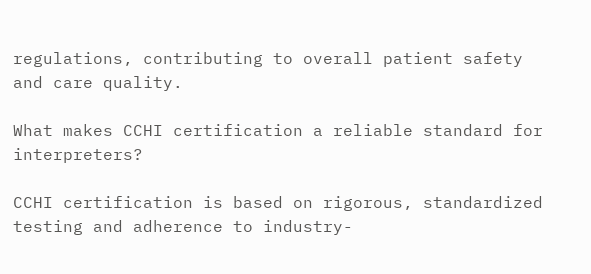regulations, contributing to overall patient safety and care quality.

What makes CCHI certification a reliable standard for interpreters?

CCHI certification is based on rigorous, standardized testing and adherence to industry-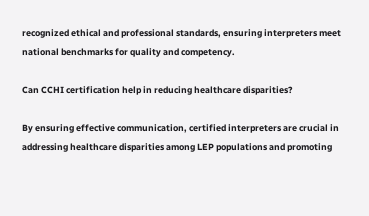recognized ethical and professional standards, ensuring interpreters meet national benchmarks for quality and competency.

Can CCHI certification help in reducing healthcare disparities?

By ensuring effective communication, certified interpreters are crucial in addressing healthcare disparities among LEP populations and promoting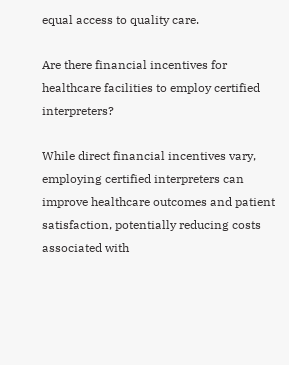equal access to quality care.

Are there financial incentives for healthcare facilities to employ certified interpreters?

While direct financial incentives vary, employing certified interpreters can improve healthcare outcomes and patient satisfaction, potentially reducing costs associated with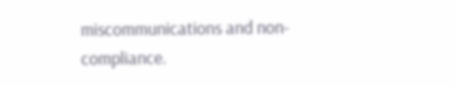miscommunications and non-compliance.